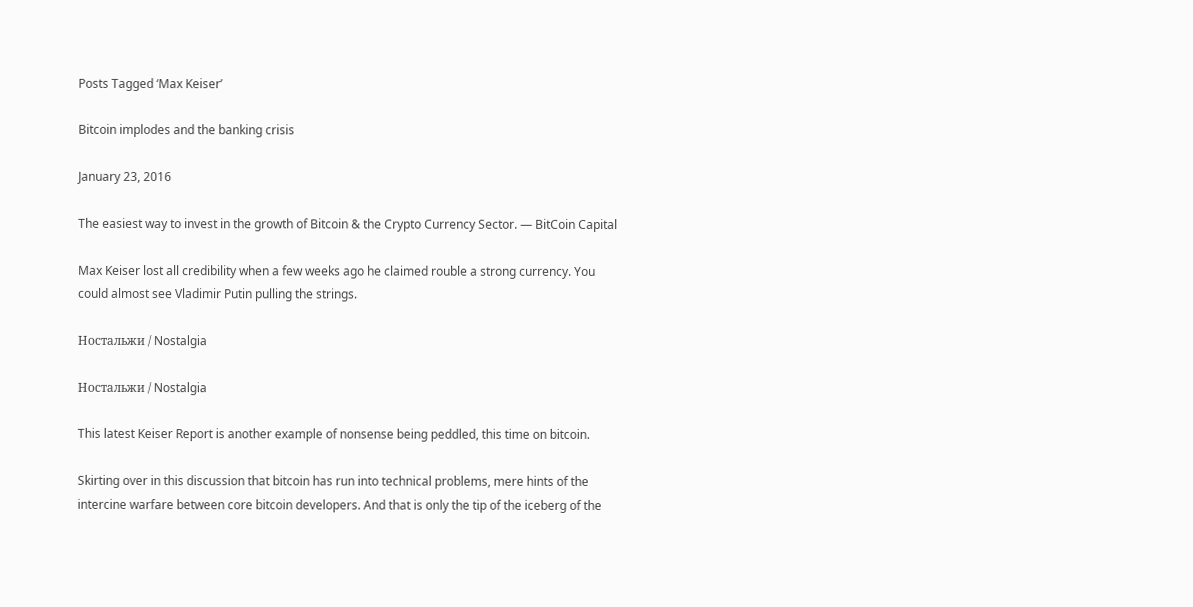Posts Tagged ‘Max Keiser’

Bitcoin implodes and the banking crisis

January 23, 2016

The easiest way to invest in the growth of Bitcoin & the Crypto Currency Sector. — BitCoin Capital

Max Keiser lost all credibility when a few weeks ago he claimed rouble a strong currency. You could almost see Vladimir Putin pulling the strings.

Ностальжи / Nostalgia

Ностальжи / Nostalgia

This latest Keiser Report is another example of nonsense being peddled, this time on bitcoin.

Skirting over in this discussion that bitcoin has run into technical problems, mere hints of the intercine warfare between core bitcoin developers. And that is only the tip of the iceberg of the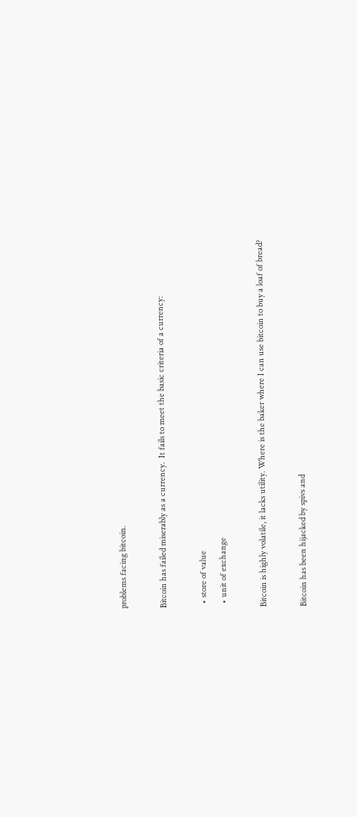problems facing bitcoin.

Bitcoin has failed miserably as a currency.  It fails to meet the basic criteria of a currency:

  • store of value
  • unit of exchange

Bitcoin is highly volatile, it lacks utility. Where is the baker where I can use bitcoin to buy a loaf of bread?

Bitcoin has been hijacked by spivs and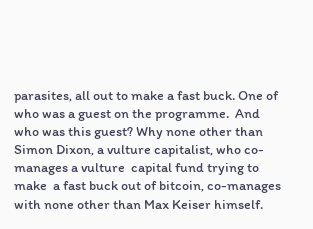parasites, all out to make a fast buck. One of who was a guest on the programme.  And who was this guest? Why none other than Simon Dixon, a vulture capitalist, who co-manages a vulture  capital fund trying to make  a fast buck out of bitcoin, co-manages with none other than Max Keiser himself.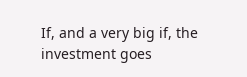If, and a very big if, the investment goes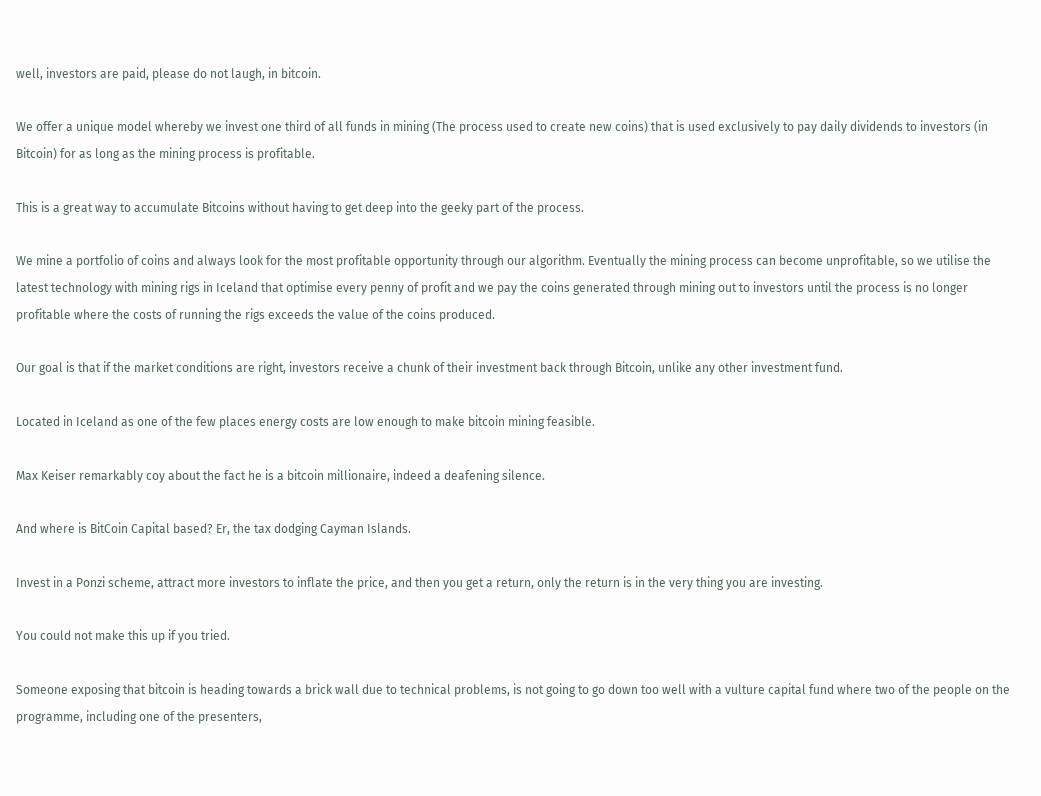well, investors are paid, please do not laugh, in bitcoin.

We offer a unique model whereby we invest one third of all funds in mining (The process used to create new coins) that is used exclusively to pay daily dividends to investors (in Bitcoin) for as long as the mining process is profitable.

This is a great way to accumulate Bitcoins without having to get deep into the geeky part of the process.

We mine a portfolio of coins and always look for the most profitable opportunity through our algorithm. Eventually the mining process can become unprofitable, so we utilise the latest technology with mining rigs in Iceland that optimise every penny of profit and we pay the coins generated through mining out to investors until the process is no longer profitable where the costs of running the rigs exceeds the value of the coins produced.

Our goal is that if the market conditions are right, investors receive a chunk of their investment back through Bitcoin, unlike any other investment fund.

Located in Iceland as one of the few places energy costs are low enough to make bitcoin mining feasible.

Max Keiser remarkably coy about the fact he is a bitcoin millionaire, indeed a deafening silence.

And where is BitCoin Capital based? Er, the tax dodging Cayman Islands.

Invest in a Ponzi scheme, attract more investors to inflate the price, and then you get a return, only the return is in the very thing you are investing.

You could not make this up if you tried.

Someone exposing that bitcoin is heading towards a brick wall due to technical problems, is not going to go down too well with a vulture capital fund where two of the people on the programme, including one of the presenters,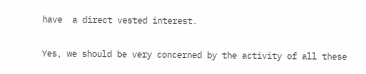have  a direct vested interest.

Yes, we should be very concerned by the activity of all these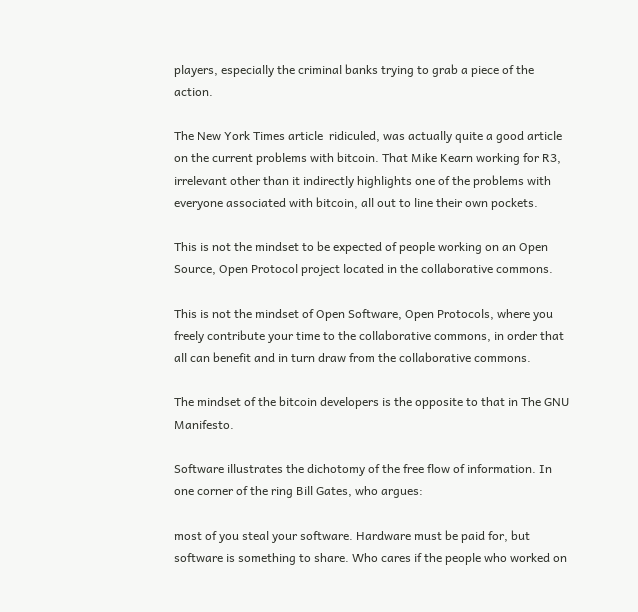players, especially the criminal banks trying to grab a piece of the action.

The New York Times article  ridiculed, was actually quite a good article on the current problems with bitcoin. That Mike Kearn working for R3, irrelevant other than it indirectly highlights one of the problems with everyone associated with bitcoin, all out to line their own pockets.

This is not the mindset to be expected of people working on an Open Source, Open Protocol project located in the collaborative commons.

This is not the mindset of Open Software, Open Protocols, where you freely contribute your time to the collaborative commons, in order that all can benefit and in turn draw from the collaborative commons.

The mindset of the bitcoin developers is the opposite to that in The GNU Manifesto.

Software illustrates the dichotomy of the free flow of information. In one corner of the ring Bill Gates, who argues:

most of you steal your software. Hardware must be paid for, but software is something to share. Who cares if the people who worked on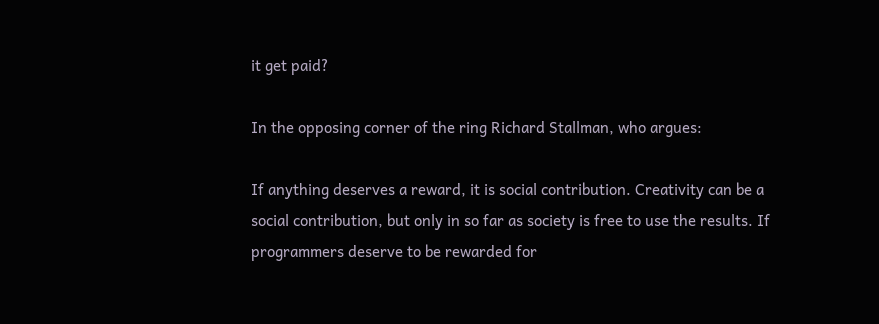it get paid?

In the opposing corner of the ring Richard Stallman, who argues:

If anything deserves a reward, it is social contribution. Creativity can be a social contribution, but only in so far as society is free to use the results. If programmers deserve to be rewarded for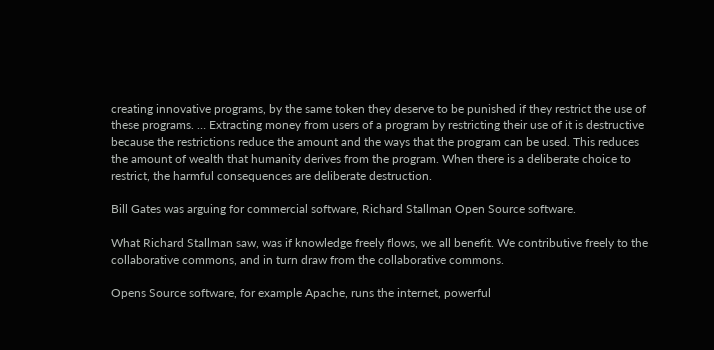creating innovative programs, by the same token they deserve to be punished if they restrict the use of these programs. … Extracting money from users of a program by restricting their use of it is destructive because the restrictions reduce the amount and the ways that the program can be used. This reduces the amount of wealth that humanity derives from the program. When there is a deliberate choice to restrict, the harmful consequences are deliberate destruction.

Bill Gates was arguing for commercial software, Richard Stallman Open Source software.

What Richard Stallman saw, was if knowledge freely flows, we all benefit. We contributive freely to the collaborative commons, and in turn draw from the collaborative commons.

Opens Source software, for example Apache, runs the internet, powerful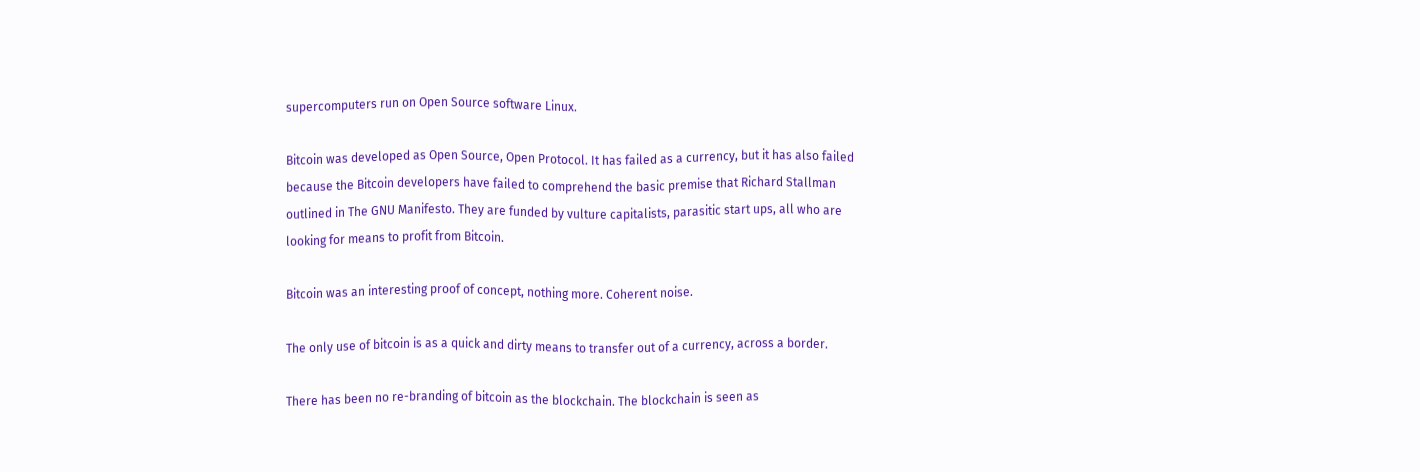supercomputers run on Open Source software Linux.

Bitcoin was developed as Open Source, Open Protocol. It has failed as a currency, but it has also failed because the Bitcoin developers have failed to comprehend the basic premise that Richard Stallman outlined in The GNU Manifesto. They are funded by vulture capitalists, parasitic start ups, all who are looking for means to profit from Bitcoin.

Bitcoin was an interesting proof of concept, nothing more. Coherent noise.

The only use of bitcoin is as a quick and dirty means to transfer out of a currency, across a border.

There has been no re-branding of bitcoin as the blockchain. The blockchain is seen as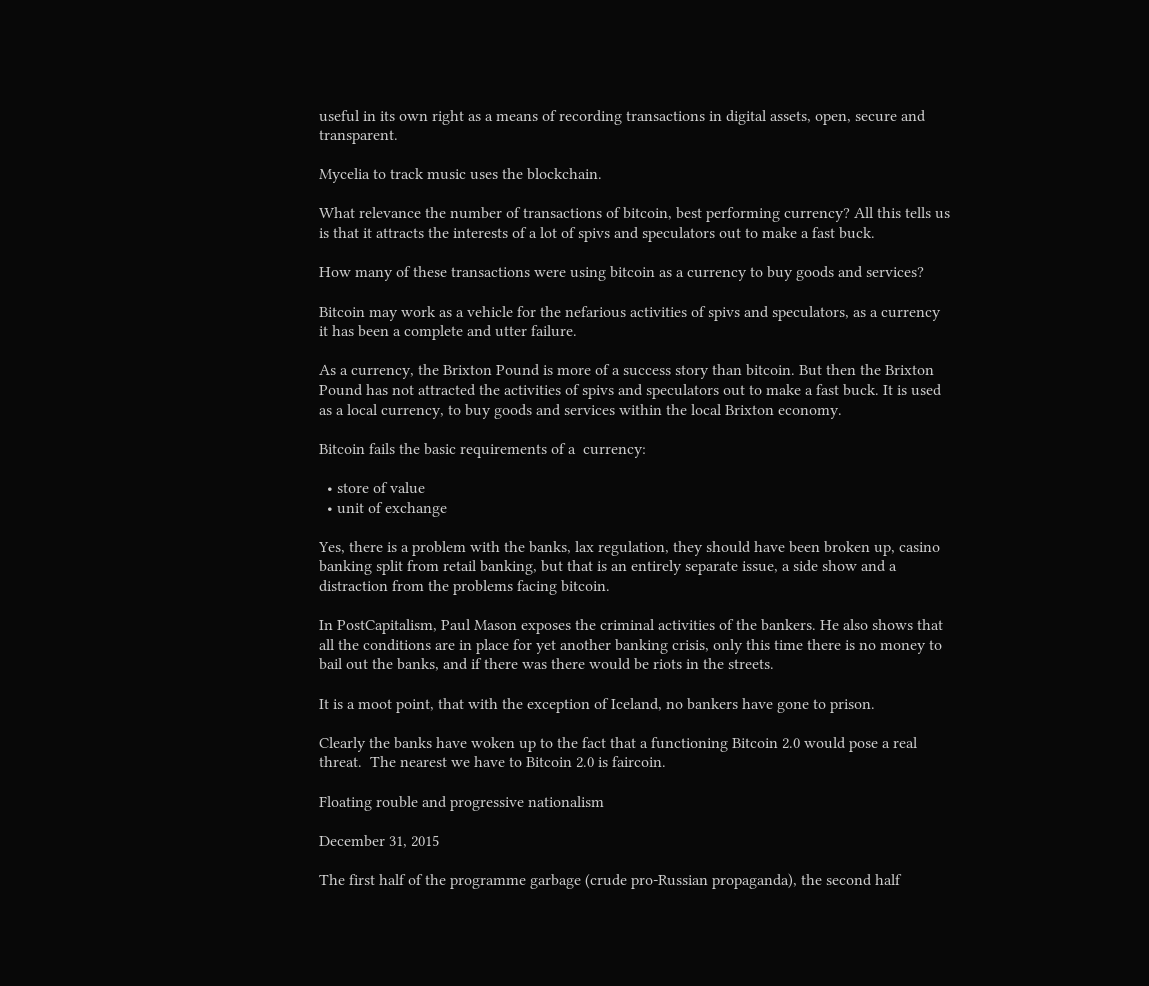useful in its own right as a means of recording transactions in digital assets, open, secure and transparent.

Mycelia to track music uses the blockchain.

What relevance the number of transactions of bitcoin, best performing currency? All this tells us is that it attracts the interests of a lot of spivs and speculators out to make a fast buck.

How many of these transactions were using bitcoin as a currency to buy goods and services?

Bitcoin may work as a vehicle for the nefarious activities of spivs and speculators, as a currency it has been a complete and utter failure.

As a currency, the Brixton Pound is more of a success story than bitcoin. But then the Brixton Pound has not attracted the activities of spivs and speculators out to make a fast buck. It is used as a local currency, to buy goods and services within the local Brixton economy.

Bitcoin fails the basic requirements of a  currency:

  • store of value
  • unit of exchange

Yes, there is a problem with the banks, lax regulation, they should have been broken up, casino banking split from retail banking, but that is an entirely separate issue, a side show and a distraction from the problems facing bitcoin.

In PostCapitalism, Paul Mason exposes the criminal activities of the bankers. He also shows that all the conditions are in place for yet another banking crisis, only this time there is no money to bail out the banks, and if there was there would be riots in the streets.

It is a moot point, that with the exception of Iceland, no bankers have gone to prison.

Clearly the banks have woken up to the fact that a functioning Bitcoin 2.0 would pose a real threat.  The nearest we have to Bitcoin 2.0 is faircoin.

Floating rouble and progressive nationalism

December 31, 2015

The first half of the programme garbage (crude pro-Russian propaganda), the second half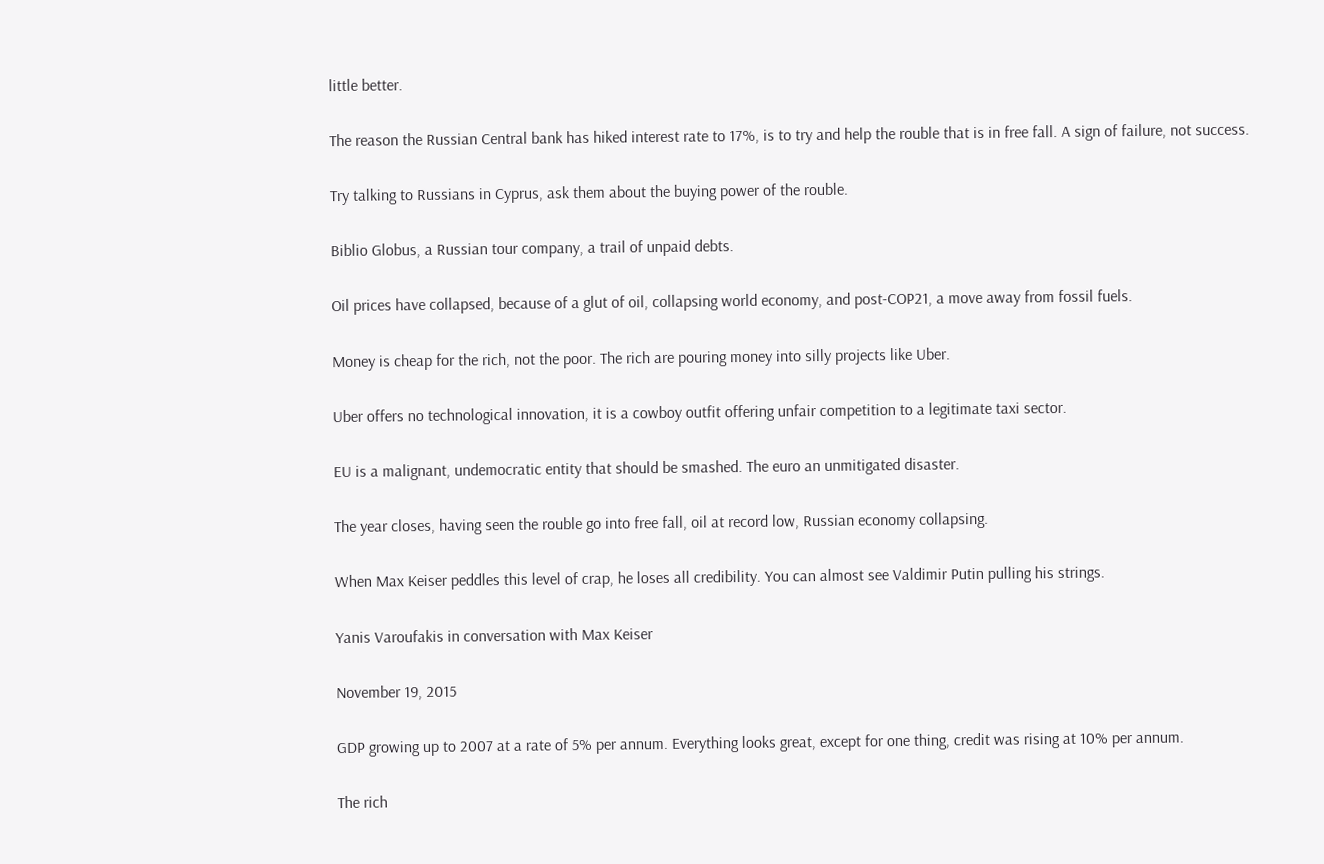little better.

The reason the Russian Central bank has hiked interest rate to 17%, is to try and help the rouble that is in free fall. A sign of failure, not success.

Try talking to Russians in Cyprus, ask them about the buying power of the rouble.

Biblio Globus, a Russian tour company, a trail of unpaid debts.

Oil prices have collapsed, because of a glut of oil, collapsing world economy, and post-COP21, a move away from fossil fuels.

Money is cheap for the rich, not the poor. The rich are pouring money into silly projects like Uber.

Uber offers no technological innovation, it is a cowboy outfit offering unfair competition to a legitimate taxi sector.

EU is a malignant, undemocratic entity that should be smashed. The euro an unmitigated disaster.

The year closes, having seen the rouble go into free fall, oil at record low, Russian economy collapsing.

When Max Keiser peddles this level of crap, he loses all credibility. You can almost see Valdimir Putin pulling his strings.

Yanis Varoufakis in conversation with Max Keiser

November 19, 2015

GDP growing up to 2007 at a rate of 5% per annum. Everything looks great, except for one thing, credit was rising at 10% per annum.

The rich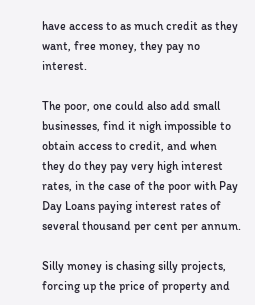have access to as much credit as they want, free money, they pay no interest.

The poor, one could also add small businesses, find it nigh impossible to obtain access to credit, and when they do they pay very high interest rates, in the case of the poor with Pay Day Loans paying interest rates of several thousand per cent per annum.

Silly money is chasing silly projects, forcing up the price of property and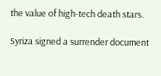the value of high-tech death stars.

Syriza signed a surrender document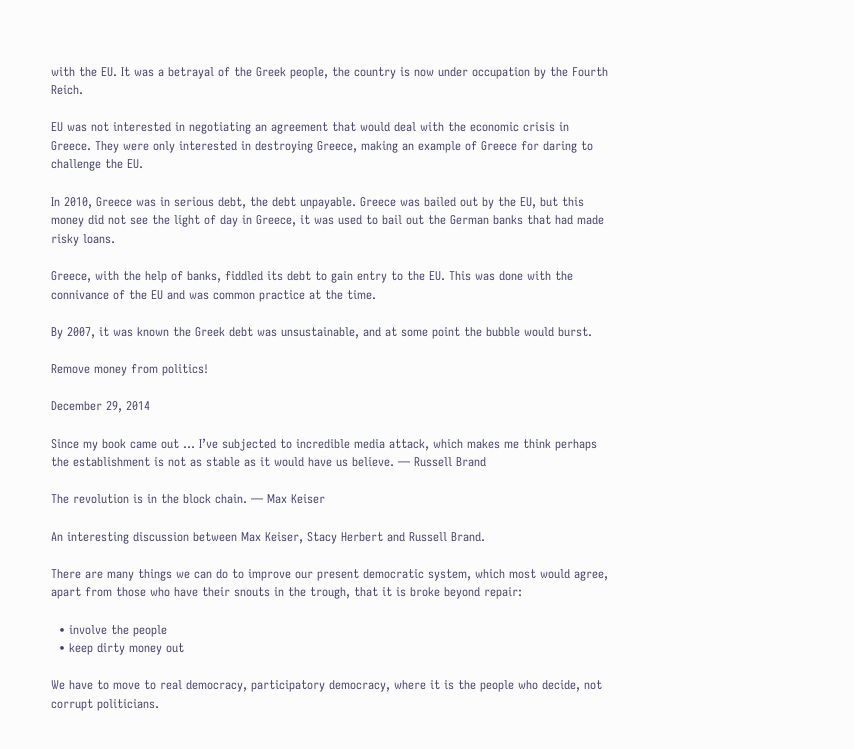with the EU. It was a betrayal of the Greek people, the country is now under occupation by the Fourth Reich.

EU was not interested in negotiating an agreement that would deal with the economic crisis in Greece. They were only interested in destroying Greece, making an example of Greece for daring to challenge the EU.

In 2010, Greece was in serious debt, the debt unpayable. Greece was bailed out by the EU, but this money did not see the light of day in Greece, it was used to bail out the German banks that had made risky loans.

Greece, with the help of banks, fiddled its debt to gain entry to the EU. This was done with the connivance of the EU and was common practice at the time.

By 2007, it was known the Greek debt was unsustainable, and at some point the bubble would burst.

Remove money from politics!

December 29, 2014

Since my book came out … I’ve subjected to incredible media attack, which makes me think perhaps the establishment is not as stable as it would have us believe. — Russell Brand

The revolution is in the block chain. — Max Keiser

An interesting discussion between Max Keiser, Stacy Herbert and Russell Brand.

There are many things we can do to improve our present democratic system, which most would agree, apart from those who have their snouts in the trough, that it is broke beyond repair:

  • involve the people
  • keep dirty money out

We have to move to real democracy, participatory democracy, where it is the people who decide, not corrupt politicians.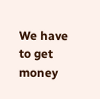We have to get money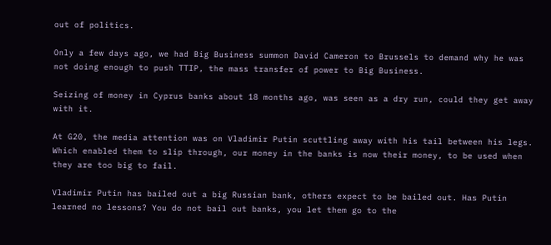out of politics.

Only a few days ago, we had Big Business summon David Cameron to Brussels to demand why he was not doing enough to push TTIP, the mass transfer of power to Big Business.

Seizing of money in Cyprus banks about 18 months ago, was seen as a dry run, could they get away with it.

At G20, the media attention was on Vladimir Putin scuttling away with his tail between his legs. Which enabled them to slip through, our money in the banks is now their money, to be used when they are too big to fail.

Vladimir Putin has bailed out a big Russian bank, others expect to be bailed out. Has Putin learned no lessons? You do not bail out banks, you let them go to the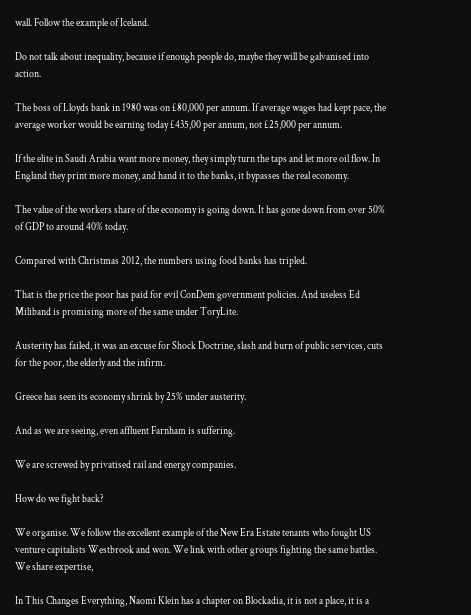wall. Follow the example of Iceland.

Do not talk about inequality, because if enough people do, maybe they will be galvanised into action.

The boss of Lloyds bank in 1980 was on £80,000 per annum. If average wages had kept pace, the average worker would be earning today £435,00 per annum, not £25,000 per annum.

If the elite in Saudi Arabia want more money, they simply turn the taps and let more oil flow. In England they print more money, and hand it to the banks, it bypasses the real economy.

The value of the workers share of the economy is going down. It has gone down from over 50% of GDP to around 40% today.

Compared with Christmas 2012, the numbers using food banks has tripled.

That is the price the poor has paid for evil ConDem government policies. And useless Ed Miliband is promising more of the same under ToryLite.

Austerity has failed, it was an excuse for Shock Doctrine, slash and burn of public services, cuts for the poor, the elderly and the infirm.

Greece has seen its economy shrink by 25% under austerity.

And as we are seeing, even affluent Farnham is suffering.

We are screwed by privatised rail and energy companies.

How do we fight back?

We organise. We follow the excellent example of the New Era Estate tenants who fought US venture capitalists Westbrook and won. We link with other groups fighting the same battles. We share expertise,

In This Changes Everything, Naomi Klein has a chapter on Blockadia, it is not a place, it is a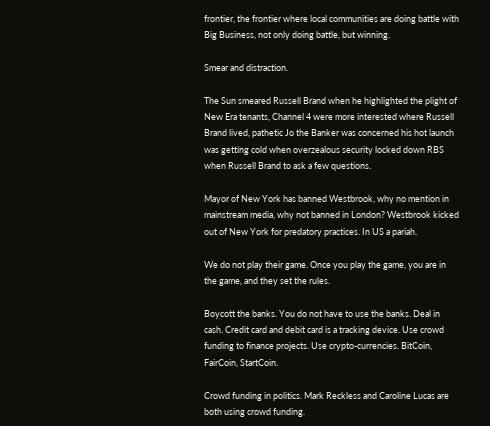frontier, the frontier where local communities are doing battle with Big Business, not only doing battle, but winning.

Smear and distraction.

The Sun smeared Russell Brand when he highlighted the plight of New Era tenants, Channel 4 were more interested where Russell Brand lived, pathetic Jo the Banker was concerned his hot launch was getting cold when overzealous security locked down RBS when Russell Brand to ask a few questions.

Mayor of New York has banned Westbrook, why no mention in mainstream media, why not banned in London? Westbrook kicked out of New York for predatory practices. In US a pariah.

We do not play their game. Once you play the game, you are in the game, and they set the rules.

Boycott the banks. You do not have to use the banks. Deal in cash. Credit card and debit card is a tracking device. Use crowd funding to finance projects. Use crypto-currencies. BitCoin, FairCoin, StartCoin.

Crowd funding in politics. Mark Reckless and Caroline Lucas are both using crowd funding.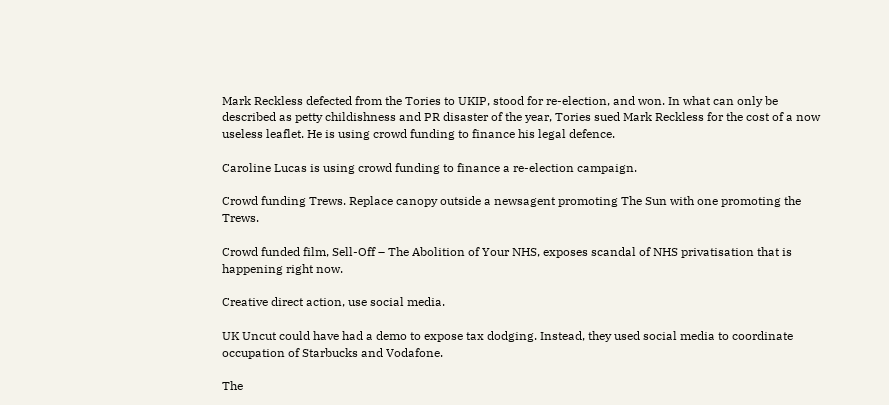Mark Reckless defected from the Tories to UKIP, stood for re-election, and won. In what can only be described as petty childishness and PR disaster of the year, Tories sued Mark Reckless for the cost of a now useless leaflet. He is using crowd funding to finance his legal defence.

Caroline Lucas is using crowd funding to finance a re-election campaign.

Crowd funding Trews. Replace canopy outside a newsagent promoting The Sun with one promoting the Trews.

Crowd funded film, Sell-Off – The Abolition of Your NHS, exposes scandal of NHS privatisation that is happening right now.

Creative direct action, use social media.

UK Uncut could have had a demo to expose tax dodging. Instead, they used social media to coordinate occupation of Starbucks and Vodafone.

The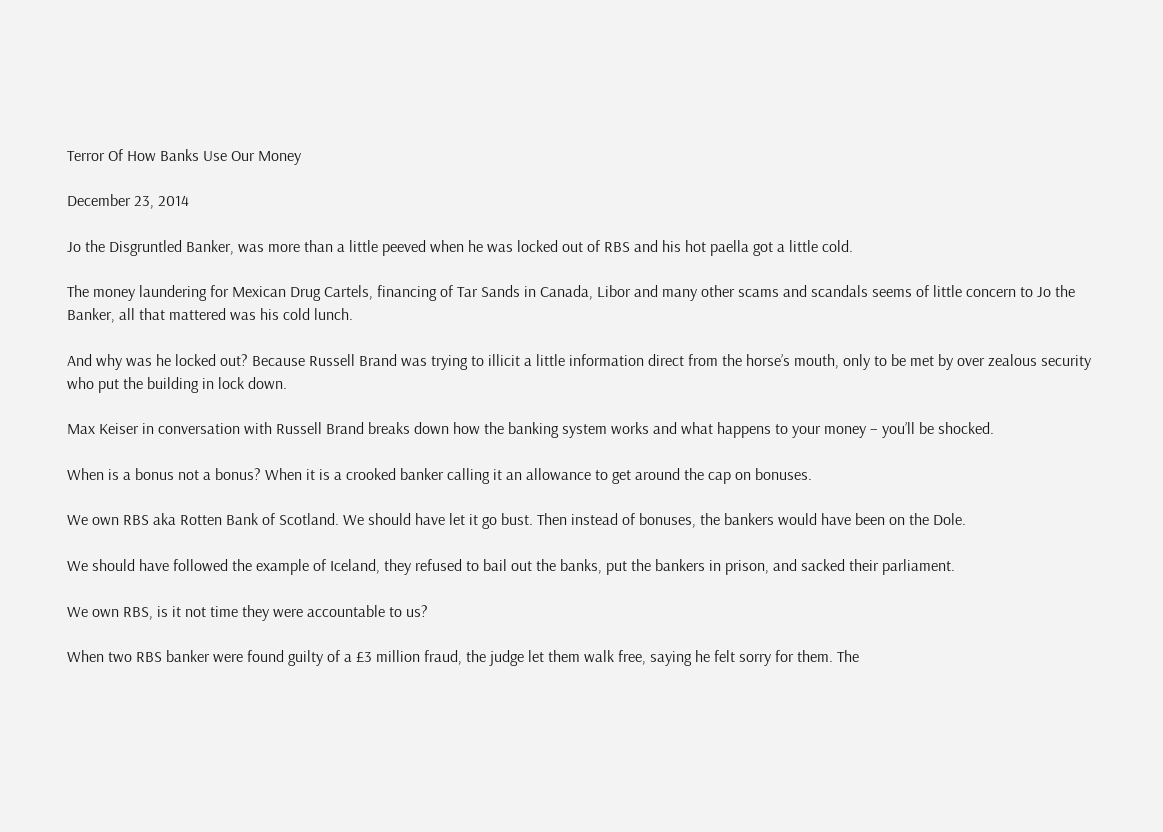Terror Of How Banks Use Our Money

December 23, 2014

Jo the Disgruntled Banker, was more than a little peeved when he was locked out of RBS and his hot paella got a little cold.

The money laundering for Mexican Drug Cartels, financing of Tar Sands in Canada, Libor and many other scams and scandals seems of little concern to Jo the Banker, all that mattered was his cold lunch.

And why was he locked out? Because Russell Brand was trying to illicit a little information direct from the horse’s mouth, only to be met by over zealous security who put the building in lock down.

Max Keiser in conversation with Russell Brand breaks down how the banking system works and what happens to your money – you’ll be shocked.

When is a bonus not a bonus? When it is a crooked banker calling it an allowance to get around the cap on bonuses.

We own RBS aka Rotten Bank of Scotland. We should have let it go bust. Then instead of bonuses, the bankers would have been on the Dole.

We should have followed the example of Iceland, they refused to bail out the banks, put the bankers in prison, and sacked their parliament.

We own RBS, is it not time they were accountable to us?

When two RBS banker were found guilty of a £3 million fraud, the judge let them walk free, saying he felt sorry for them. The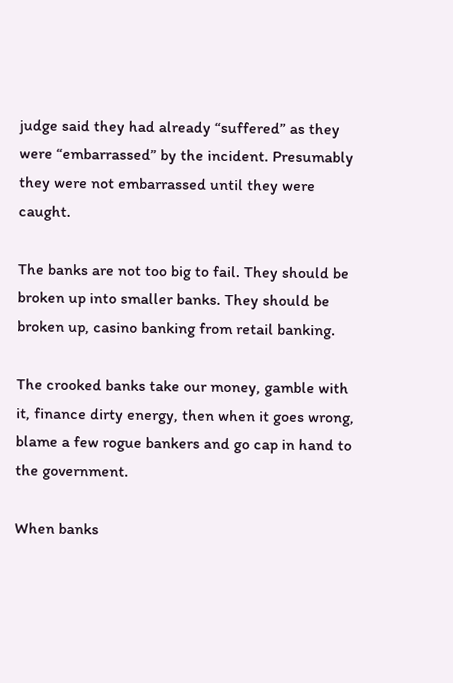judge said they had already “suffered” as they were “embarrassed” by the incident. Presumably they were not embarrassed until they were caught.

The banks are not too big to fail. They should be broken up into smaller banks. They should be broken up, casino banking from retail banking.

The crooked banks take our money, gamble with it, finance dirty energy, then when it goes wrong, blame a few rogue bankers and go cap in hand to the government.

When banks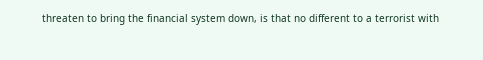threaten to bring the financial system down, is that no different to a terrorist with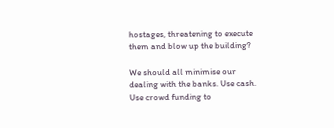hostages, threatening to execute them and blow up the building?

We should all minimise our dealing with the banks. Use cash. Use crowd funding to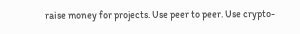raise money for projects. Use peer to peer. Use crypto-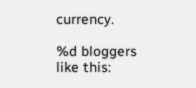currency.

%d bloggers like this: